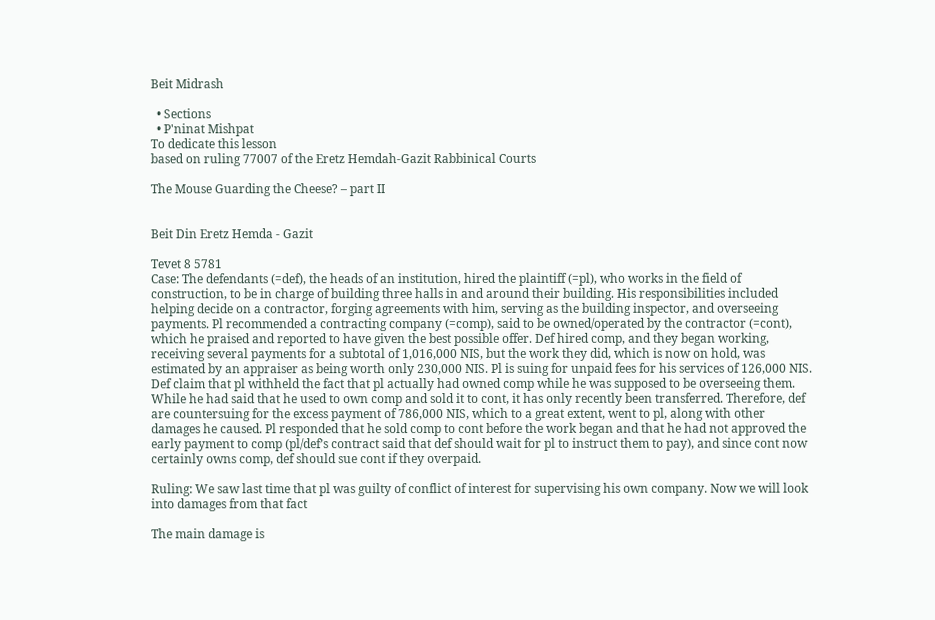Beit Midrash

  • Sections
  • P'ninat Mishpat
To dedicate this lesson
based on ruling 77007 of the Eretz Hemdah-Gazit Rabbinical Courts

The Mouse Guarding the Cheese? – part II


Beit Din Eretz Hemda - Gazit

Tevet 8 5781
Case: The defendants (=def), the heads of an institution, hired the plaintiff (=pl), who works in the field of construction, to be in charge of building three halls in and around their building. His responsibilities included helping decide on a contractor, forging agreements with him, serving as the building inspector, and overseeing payments. Pl recommended a contracting company (=comp), said to be owned/operated by the contractor (=cont), which he praised and reported to have given the best possible offer. Def hired comp, and they began working, receiving several payments for a subtotal of 1,016,000 NIS, but the work they did, which is now on hold, was estimated by an appraiser as being worth only 230,000 NIS. Pl is suing for unpaid fees for his services of 126,000 NIS. Def claim that pl withheld the fact that pl actually had owned comp while he was supposed to be overseeing them. While he had said that he used to own comp and sold it to cont, it has only recently been transferred. Therefore, def are countersuing for the excess payment of 786,000 NIS, which to a great extent, went to pl, along with other damages he caused. Pl responded that he sold comp to cont before the work began and that he had not approved the early payment to comp (pl/def’s contract said that def should wait for pl to instruct them to pay), and since cont now certainly owns comp, def should sue cont if they overpaid.

Ruling: We saw last time that pl was guilty of conflict of interest for supervising his own company. Now we will look into damages from that fact

The main damage is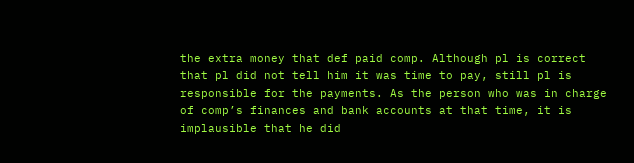the extra money that def paid comp. Although pl is correct that pl did not tell him it was time to pay, still pl is responsible for the payments. As the person who was in charge of comp’s finances and bank accounts at that time, it is implausible that he did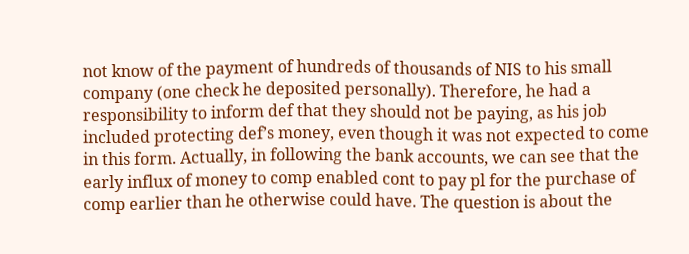not know of the payment of hundreds of thousands of NIS to his small company (one check he deposited personally). Therefore, he had a responsibility to inform def that they should not be paying, as his job included protecting def’s money, even though it was not expected to come in this form. Actually, in following the bank accounts, we can see that the early influx of money to comp enabled cont to pay pl for the purchase of comp earlier than he otherwise could have. The question is about the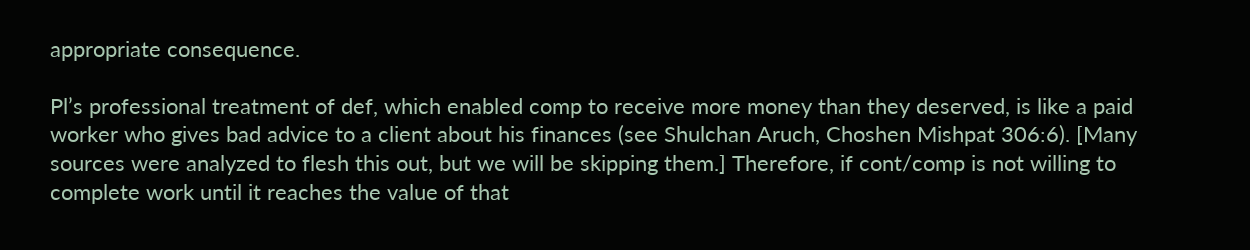appropriate consequence.

Pl’s professional treatment of def, which enabled comp to receive more money than they deserved, is like a paid worker who gives bad advice to a client about his finances (see Shulchan Aruch, Choshen Mishpat 306:6). [Many sources were analyzed to flesh this out, but we will be skipping them.] Therefore, if cont/comp is not willing to complete work until it reaches the value of that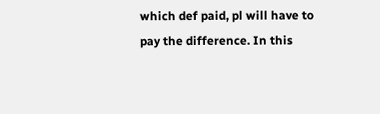which def paid, pl will have to pay the difference. In this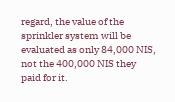regard, the value of the sprinkler system will be evaluated as only 84,000 NIS, not the 400,000 NIS they paid for it.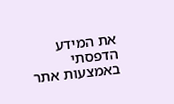את המידע הדפסתי באמצעות אתר